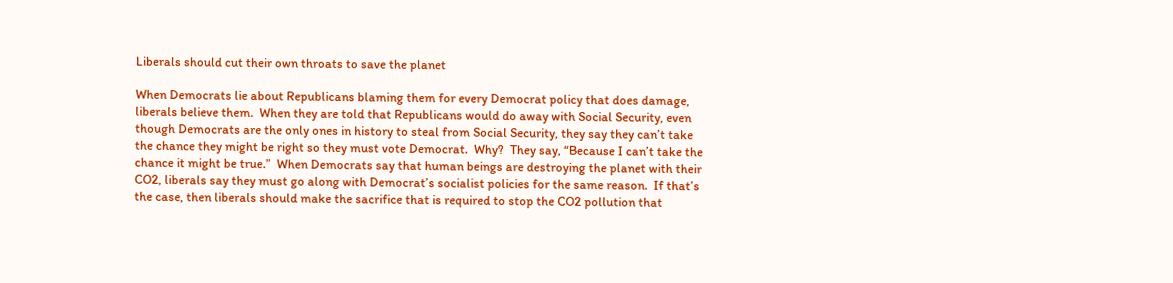Liberals should cut their own throats to save the planet

When Democrats lie about Republicans blaming them for every Democrat policy that does damage, liberals believe them.  When they are told that Republicans would do away with Social Security, even though Democrats are the only ones in history to steal from Social Security, they say they can’t take the chance they might be right so they must vote Democrat.  Why?  They say, “Because I can’t take the chance it might be true.”  When Democrats say that human beings are destroying the planet with their CO2, liberals say they must go along with Democrat’s socialist policies for the same reason.  If that’s the case, then liberals should make the sacrifice that is required to stop the CO2 pollution that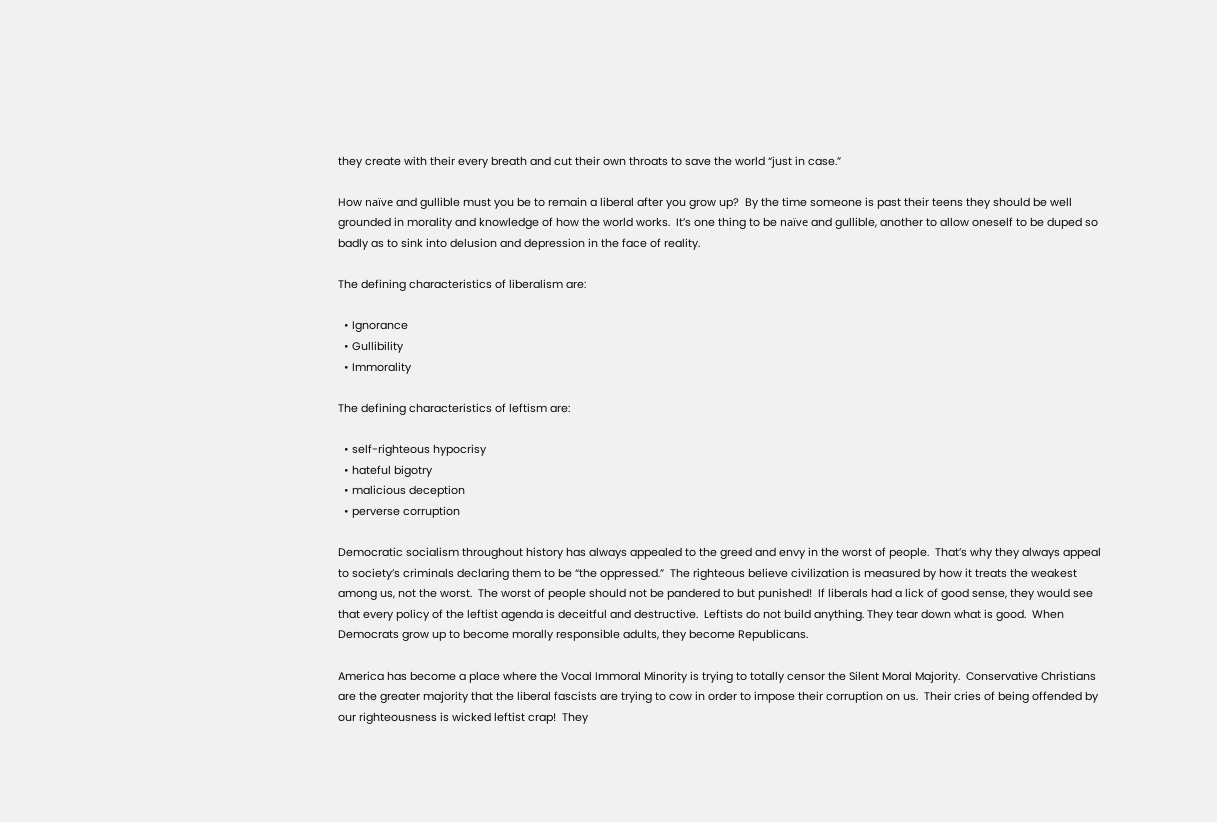they create with their every breath and cut their own throats to save the world “just in case.”

How naïve and gullible must you be to remain a liberal after you grow up?  By the time someone is past their teens they should be well grounded in morality and knowledge of how the world works.  It’s one thing to be naïve and gullible, another to allow oneself to be duped so badly as to sink into delusion and depression in the face of reality.

The defining characteristics of liberalism are:

  • Ignorance
  • Gullibility
  • Immorality

The defining characteristics of leftism are:

  • self-righteous hypocrisy
  • hateful bigotry
  • malicious deception
  • perverse corruption

Democratic socialism throughout history has always appealed to the greed and envy in the worst of people.  That’s why they always appeal to society’s criminals declaring them to be “the oppressed.”  The righteous believe civilization is measured by how it treats the weakest among us, not the worst.  The worst of people should not be pandered to but punished!  If liberals had a lick of good sense, they would see that every policy of the leftist agenda is deceitful and destructive.  Leftists do not build anything. They tear down what is good.  When Democrats grow up to become morally responsible adults, they become Republicans.

America has become a place where the Vocal Immoral Minority is trying to totally censor the Silent Moral Majority.  Conservative Christians are the greater majority that the liberal fascists are trying to cow in order to impose their corruption on us.  Their cries of being offended by our righteousness is wicked leftist crap!  They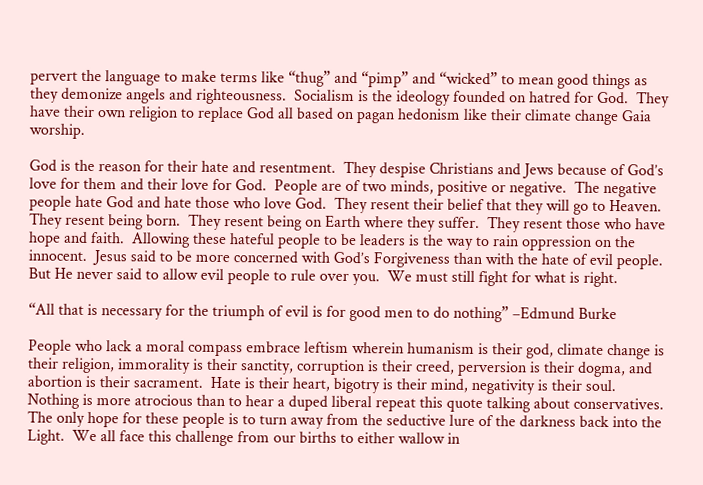pervert the language to make terms like “thug” and “pimp” and “wicked” to mean good things as they demonize angels and righteousness.  Socialism is the ideology founded on hatred for God.  They have their own religion to replace God all based on pagan hedonism like their climate change Gaia worship.

God is the reason for their hate and resentment.  They despise Christians and Jews because of God’s love for them and their love for God.  People are of two minds, positive or negative.  The negative people hate God and hate those who love God.  They resent their belief that they will go to Heaven.  They resent being born.  They resent being on Earth where they suffer.  They resent those who have hope and faith.  Allowing these hateful people to be leaders is the way to rain oppression on the innocent.  Jesus said to be more concerned with God’s Forgiveness than with the hate of evil people.  But He never said to allow evil people to rule over you.  We must still fight for what is right.

“All that is necessary for the triumph of evil is for good men to do nothing” –Edmund Burke

People who lack a moral compass embrace leftism wherein humanism is their god, climate change is their religion, immorality is their sanctity, corruption is their creed, perversion is their dogma, and abortion is their sacrament.  Hate is their heart, bigotry is their mind, negativity is their soul.  Nothing is more atrocious than to hear a duped liberal repeat this quote talking about conservatives.  The only hope for these people is to turn away from the seductive lure of the darkness back into the Light.  We all face this challenge from our births to either wallow in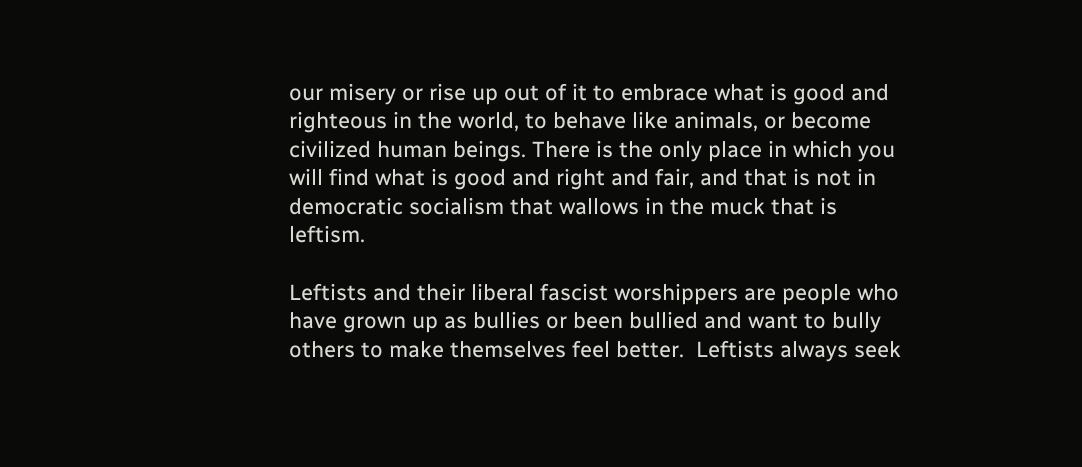our misery or rise up out of it to embrace what is good and righteous in the world, to behave like animals, or become civilized human beings. There is the only place in which you will find what is good and right and fair, and that is not in democratic socialism that wallows in the muck that is leftism.

Leftists and their liberal fascist worshippers are people who have grown up as bullies or been bullied and want to bully others to make themselves feel better.  Leftists always seek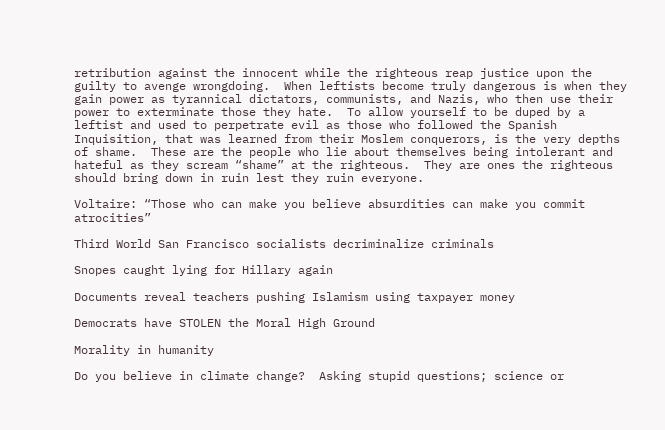retribution against the innocent while the righteous reap justice upon the guilty to avenge wrongdoing.  When leftists become truly dangerous is when they gain power as tyrannical dictators, communists, and Nazis, who then use their power to exterminate those they hate.  To allow yourself to be duped by a leftist and used to perpetrate evil as those who followed the Spanish Inquisition, that was learned from their Moslem conquerors, is the very depths of shame.  These are the people who lie about themselves being intolerant and hateful as they scream “shame” at the righteous.  They are ones the righteous should bring down in ruin lest they ruin everyone.

Voltaire: “Those who can make you believe absurdities can make you commit atrocities”

Third World San Francisco socialists decriminalize criminals

Snopes caught lying for Hillary again

Documents reveal teachers pushing Islamism using taxpayer money

Democrats have STOLEN the Moral High Ground

Morality in humanity

Do you believe in climate change?  Asking stupid questions; science or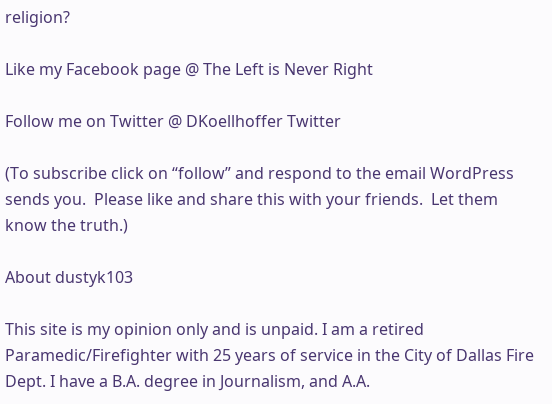religion?

Like my Facebook page @ The Left is Never Right

Follow me on Twitter @ DKoellhoffer Twitter

(To subscribe click on “follow” and respond to the email WordPress sends you.  Please like and share this with your friends.  Let them know the truth.)

About dustyk103

This site is my opinion only and is unpaid. I am a retired Paramedic/Firefighter with 25 years of service in the City of Dallas Fire Dept. I have a B.A. degree in Journalism, and A.A.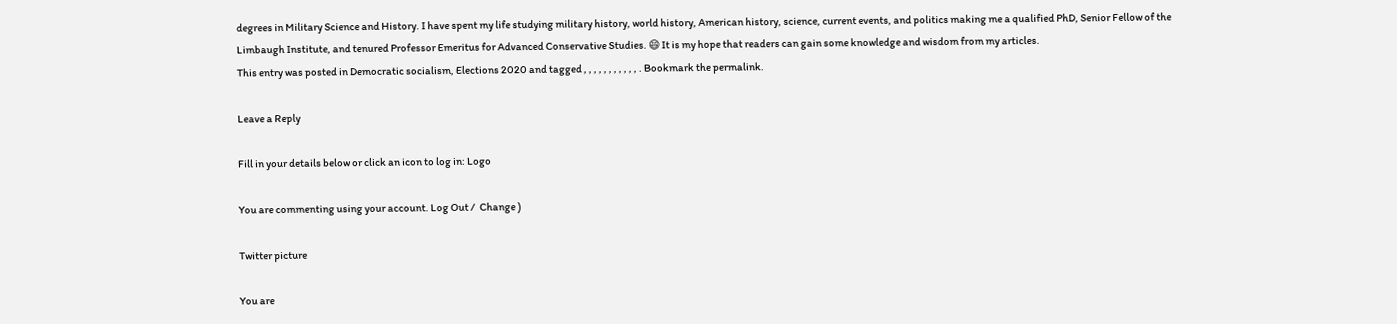degrees in Military Science and History. I have spent my life studying military history, world history, American history, science, current events, and politics making me a qualified PhD, Senior Fellow of the Limbaugh Institute, and tenured Professor Emeritus for Advanced Conservative Studies. 😄 It is my hope that readers can gain some knowledge and wisdom from my articles.
This entry was posted in Democratic socialism, Elections 2020 and tagged , , , , , , , , , , , . Bookmark the permalink.

Leave a Reply

Fill in your details below or click an icon to log in: Logo

You are commenting using your account. Log Out /  Change )

Twitter picture

You are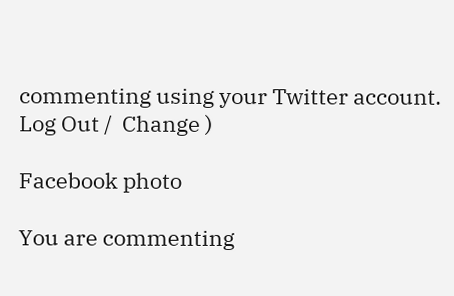commenting using your Twitter account. Log Out /  Change )

Facebook photo

You are commenting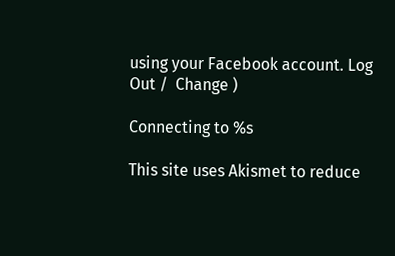using your Facebook account. Log Out /  Change )

Connecting to %s

This site uses Akismet to reduce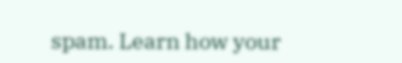spam. Learn how your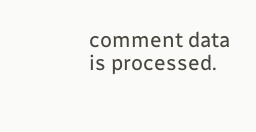comment data is processed.